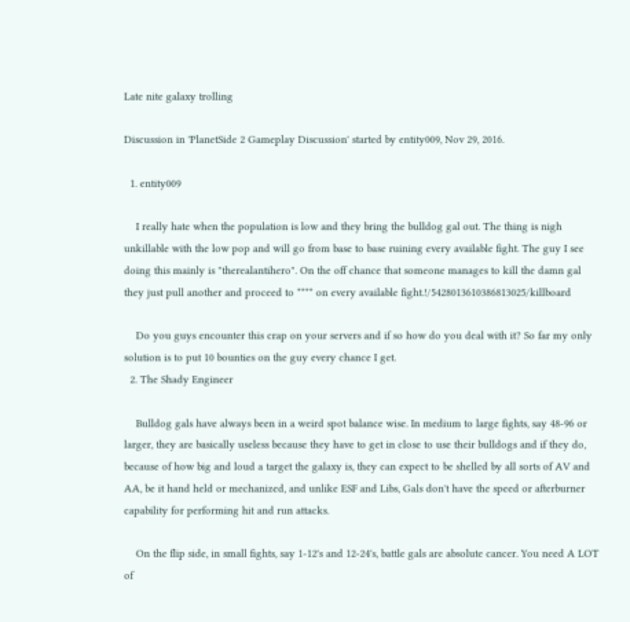Late nite galaxy trolling

Discussion in 'PlanetSide 2 Gameplay Discussion' started by entity009, Nov 29, 2016.

  1. entity009

    I really hate when the population is low and they bring the bulldog gal out. The thing is nigh unkillable with the low pop and will go from base to base ruining every available fight. The guy I see doing this mainly is "therealantihero". On the off chance that someone manages to kill the damn gal they just pull another and proceed to **** on every available fight.!/5428013610386813025/killboard

    Do you guys encounter this crap on your servers and if so how do you deal with it? So far my only solution is to put 10 bounties on the guy every chance I get.
  2. The Shady Engineer

    Bulldog gals have always been in a weird spot balance wise. In medium to large fights, say 48-96 or larger, they are basically useless because they have to get in close to use their bulldogs and if they do, because of how big and loud a target the galaxy is, they can expect to be shelled by all sorts of AV and AA, be it hand held or mechanized, and unlike ESF and Libs, Gals don't have the speed or afterburner capability for performing hit and run attacks.

    On the flip side, in small fights, say 1-12's and 12-24's, battle gals are absolute cancer. You need A LOT of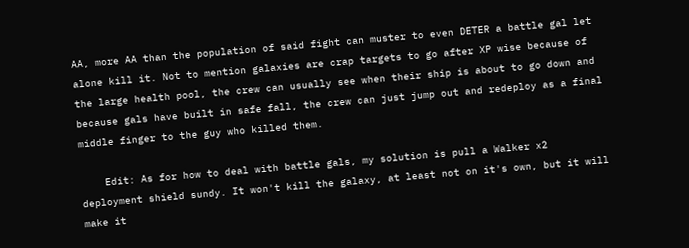AA, more AA than the population of said fight can muster to even DETER a battle gal let alone kill it. Not to mention galaxies are crap targets to go after XP wise because of the large health pool, the crew can usually see when their ship is about to go down and because gals have built in safe fall, the crew can just jump out and redeploy as a final middle finger to the guy who killed them.

    Edit: As for how to deal with battle gals, my solution is pull a Walker x2 deployment shield sundy. It won't kill the galaxy, at least not on it's own, but it will make it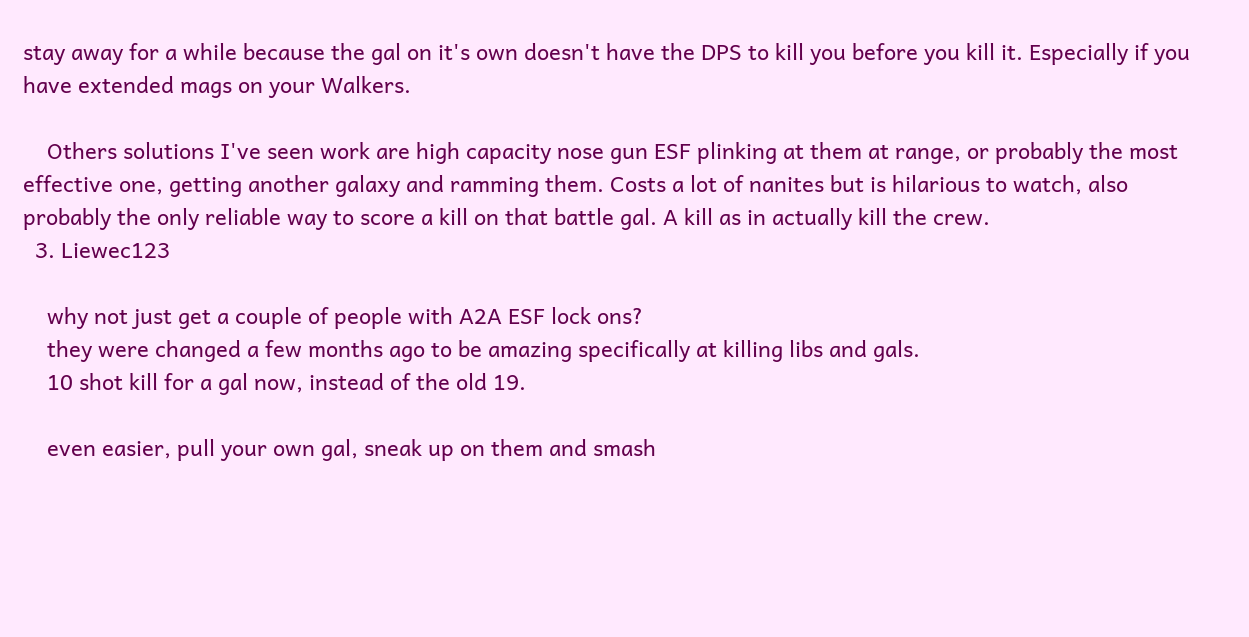stay away for a while because the gal on it's own doesn't have the DPS to kill you before you kill it. Especially if you have extended mags on your Walkers.

    Others solutions I've seen work are high capacity nose gun ESF plinking at them at range, or probably the most effective one, getting another galaxy and ramming them. Costs a lot of nanites but is hilarious to watch, also probably the only reliable way to score a kill on that battle gal. A kill as in actually kill the crew.
  3. Liewec123

    why not just get a couple of people with A2A ESF lock ons?
    they were changed a few months ago to be amazing specifically at killing libs and gals.
    10 shot kill for a gal now, instead of the old 19.

    even easier, pull your own gal, sneak up on them and smash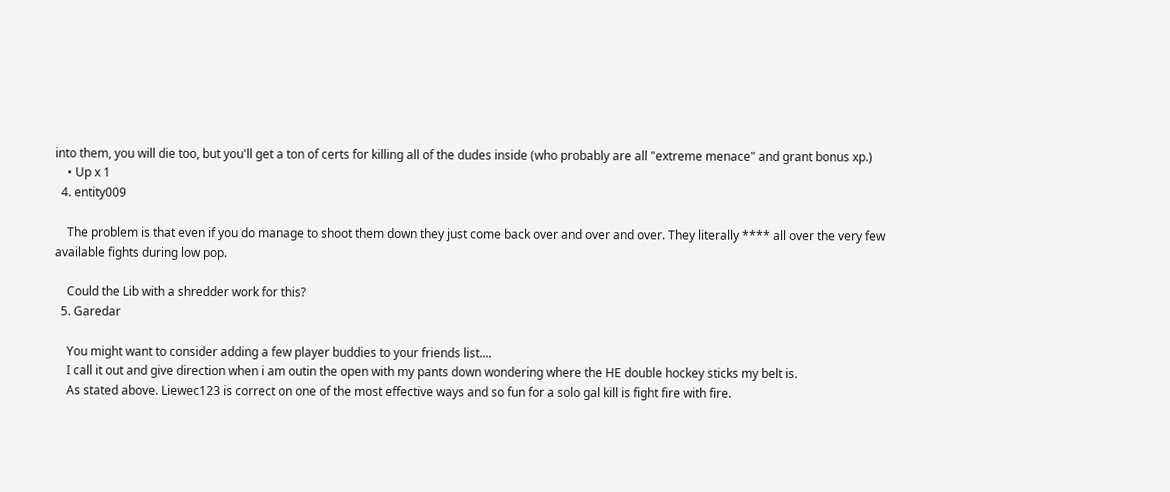into them, you will die too, but you'll get a ton of certs for killing all of the dudes inside (who probably are all "extreme menace" and grant bonus xp.)
    • Up x 1
  4. entity009

    The problem is that even if you do manage to shoot them down they just come back over and over and over. They literally **** all over the very few available fights during low pop.

    Could the Lib with a shredder work for this?
  5. Garedar

    You might want to consider adding a few player buddies to your friends list....
    I call it out and give direction when i am outin the open with my pants down wondering where the HE double hockey sticks my belt is.
    As stated above. Liewec123 is correct on one of the most effective ways and so fun for a solo gal kill is fight fire with fire.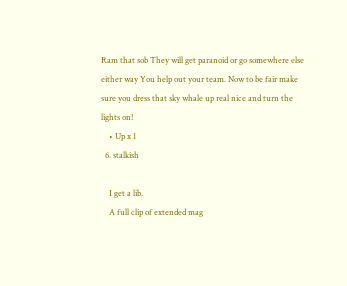Ram that sob They will get paranoid or go somewhere else either way You help out your team. Now to be fair make sure you dress that sky whale up real nice and turn the lights on!
    • Up x 1
  6. stalkish

    I get a lib.
    A full clip of extended mag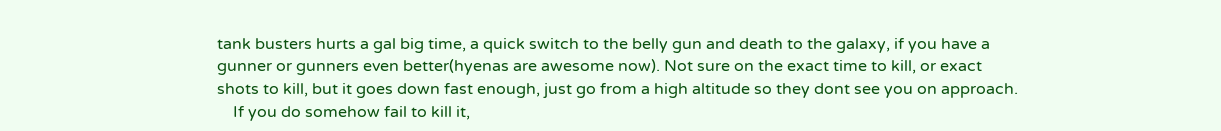tank busters hurts a gal big time, a quick switch to the belly gun and death to the galaxy, if you have a gunner or gunners even better(hyenas are awesome now). Not sure on the exact time to kill, or exact shots to kill, but it goes down fast enough, just go from a high altitude so they dont see you on approach.
    If you do somehow fail to kill it,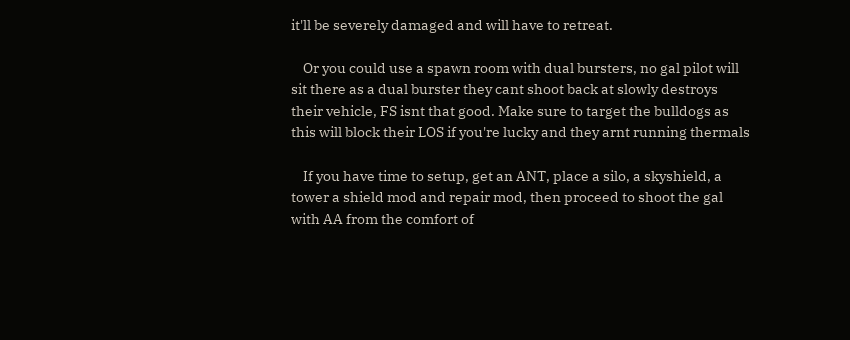it'll be severely damaged and will have to retreat.

    Or you could use a spawn room with dual bursters, no gal pilot will sit there as a dual burster they cant shoot back at slowly destroys their vehicle, FS isnt that good. Make sure to target the bulldogs as this will block their LOS if you're lucky and they arnt running thermals

    If you have time to setup, get an ANT, place a silo, a skyshield, a tower a shield mod and repair mod, then proceed to shoot the gal with AA from the comfort of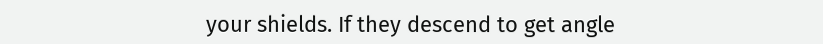your shields. If they descend to get angle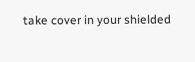take cover in your shielded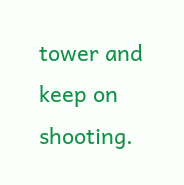tower and keep on shooting.